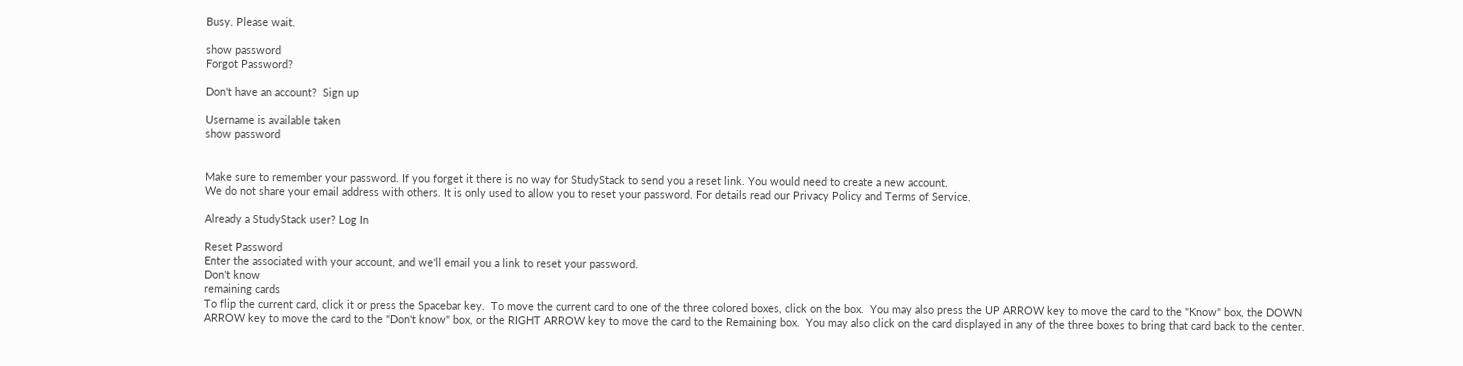Busy. Please wait.

show password
Forgot Password?

Don't have an account?  Sign up

Username is available taken
show password


Make sure to remember your password. If you forget it there is no way for StudyStack to send you a reset link. You would need to create a new account.
We do not share your email address with others. It is only used to allow you to reset your password. For details read our Privacy Policy and Terms of Service.

Already a StudyStack user? Log In

Reset Password
Enter the associated with your account, and we'll email you a link to reset your password.
Don't know
remaining cards
To flip the current card, click it or press the Spacebar key.  To move the current card to one of the three colored boxes, click on the box.  You may also press the UP ARROW key to move the card to the "Know" box, the DOWN ARROW key to move the card to the "Don't know" box, or the RIGHT ARROW key to move the card to the Remaining box.  You may also click on the card displayed in any of the three boxes to bring that card back to the center.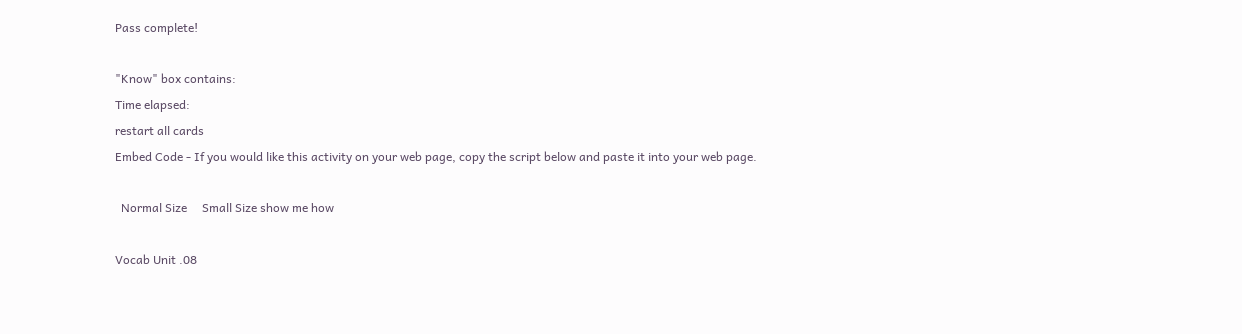Pass complete!

"Know" box contains:
Time elapsed:
restart all cards
Embed Code - If you would like this activity on your web page, copy the script below and paste it into your web page.

  Normal Size     Small Size show me how

Vocab Unit .08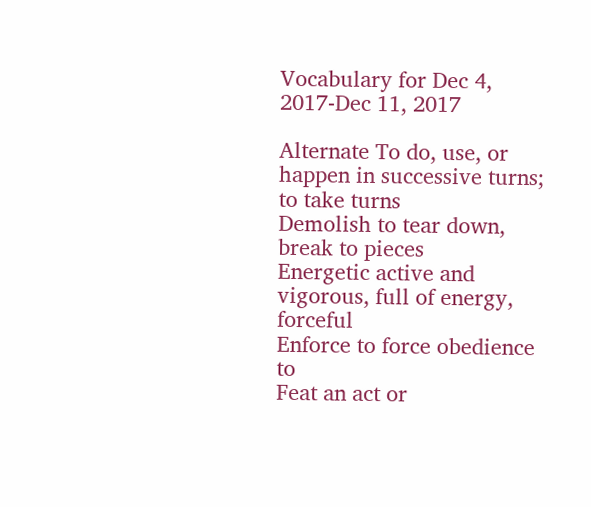Vocabulary for Dec 4, 2017-Dec 11, 2017

Alternate To do, use, or happen in successive turns; to take turns
Demolish to tear down, break to pieces
Energetic active and vigorous, full of energy, forceful
Enforce to force obedience to
Feat an act or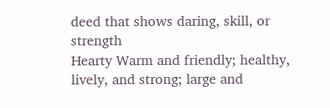deed that shows daring, skill, or strength
Hearty Warm and friendly; healthy, lively, and strong; large and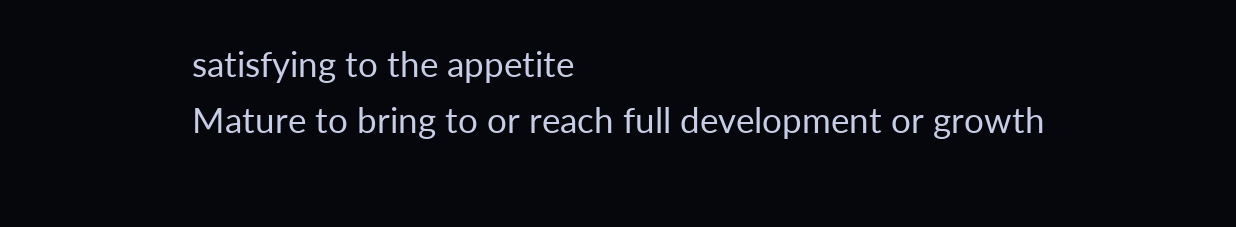satisfying to the appetite
Mature to bring to or reach full development or growth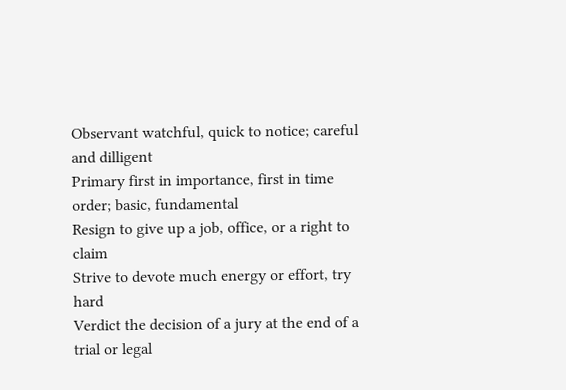Observant watchful, quick to notice; careful and dilligent
Primary first in importance, first in time order; basic, fundamental
Resign to give up a job, office, or a right to claim
Strive to devote much energy or effort, try hard
Verdict the decision of a jury at the end of a trial or legal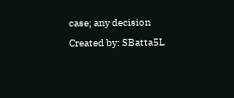case; any decision
Created by: SBatta5L